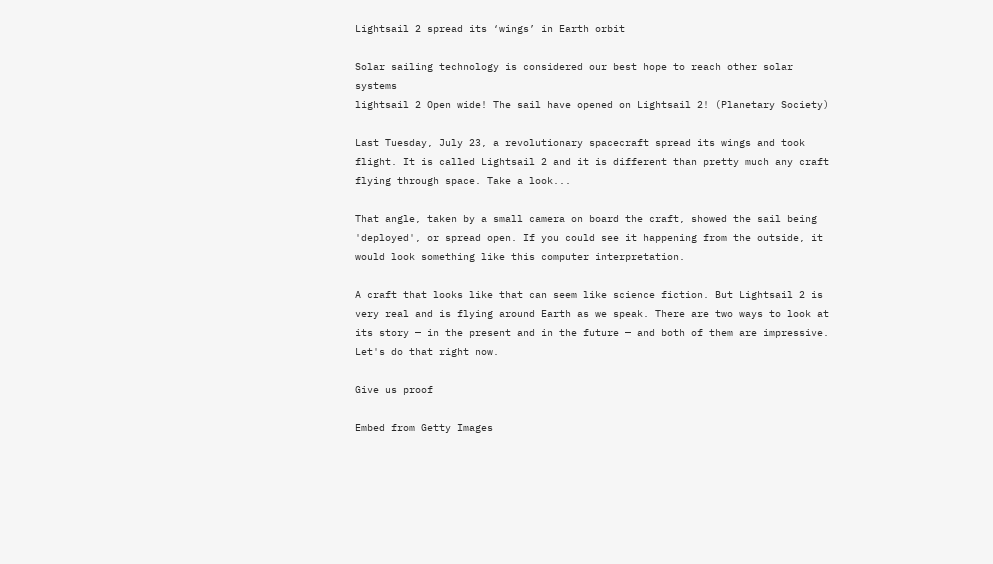Lightsail 2 spread its ‘wings’ in Earth orbit

Solar sailing technology is considered our best hope to reach other solar systems
lightsail 2 Open wide! The sail have opened on Lightsail 2! (Planetary Society)

Last Tuesday, July 23, a revolutionary spacecraft spread its wings and took flight. It is called Lightsail 2 and it is different than pretty much any craft flying through space. Take a look...

That angle, taken by a small camera on board the craft, showed the sail being 'deployed', or spread open. If you could see it happening from the outside, it would look something like this computer interpretation.

A craft that looks like that can seem like science fiction. But Lightsail 2 is very real and is flying around Earth as we speak. There are two ways to look at its story — in the present and in the future — and both of them are impressive. Let's do that right now.

Give us proof

Embed from Getty Images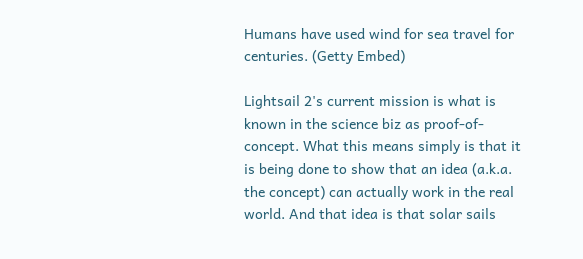Humans have used wind for sea travel for centuries. (Getty Embed)

Lightsail 2's current mission is what is known in the science biz as proof-of-concept. What this means simply is that it is being done to show that an idea (a.k.a. the concept) can actually work in the real world. And that idea is that solar sails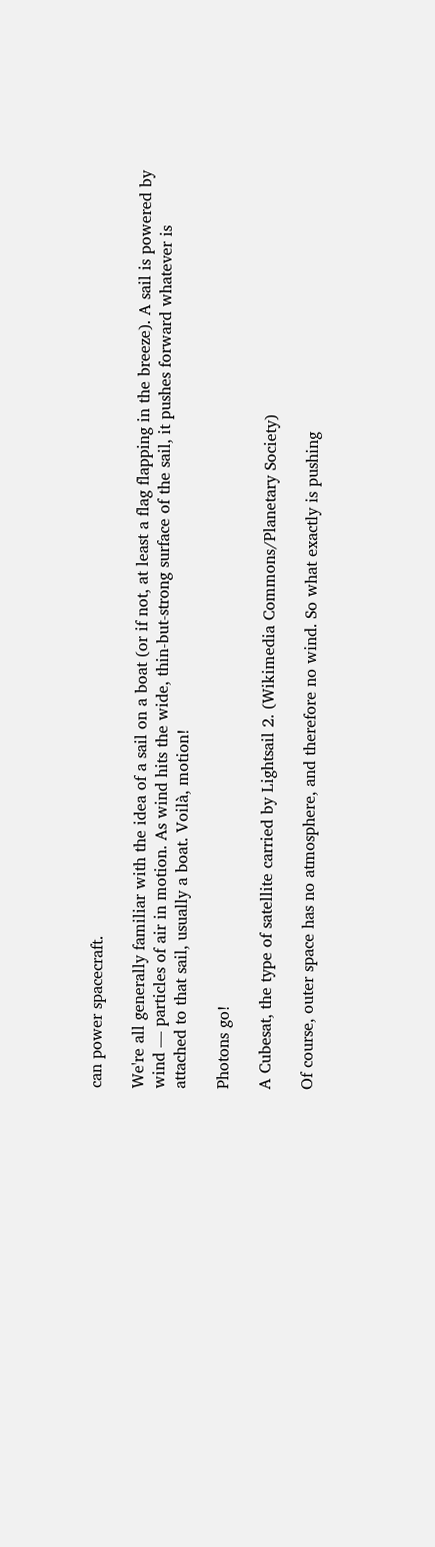can power spacecraft.

We're all generally familiar with the idea of a sail on a boat (or if not, at least a flag flapping in the breeze). A sail is powered by wind — particles of air in motion. As wind hits the wide, thin-but-strong surface of the sail, it pushes forward whatever is attached to that sail, usually a boat. Voilà, motion!

Photons go!

A Cubesat, the type of satellite carried by Lightsail 2. (Wikimedia Commons/Planetary Society)

Of course, outer space has no atmosphere, and therefore no wind. So what exactly is pushing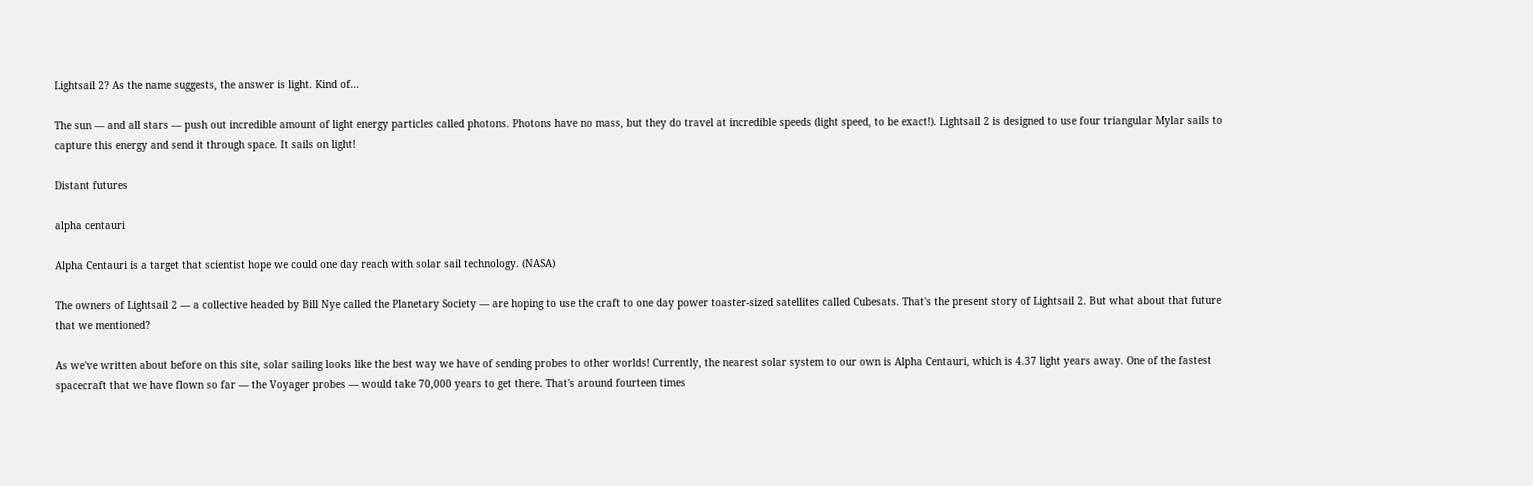Lightsail 2? As the name suggests, the answer is light. Kind of...

The sun — and all stars — push out incredible amount of light energy particles called photons. Photons have no mass, but they do travel at incredible speeds (light speed, to be exact!). Lightsail 2 is designed to use four triangular Mylar sails to capture this energy and send it through space. It sails on light!

Distant futures

alpha centauri

Alpha Centauri is a target that scientist hope we could one day reach with solar sail technology. (NASA)

The owners of Lightsail 2 — a collective headed by Bill Nye called the Planetary Society — are hoping to use the craft to one day power toaster-sized satellites called Cubesats. That's the present story of Lightsail 2. But what about that future that we mentioned?

As we've written about before on this site, solar sailing looks like the best way we have of sending probes to other worlds! Currently, the nearest solar system to our own is Alpha Centauri, which is 4.37 light years away. One of the fastest spacecraft that we have flown so far — the Voyager probes — would take 70,000 years to get there. That's around fourteen times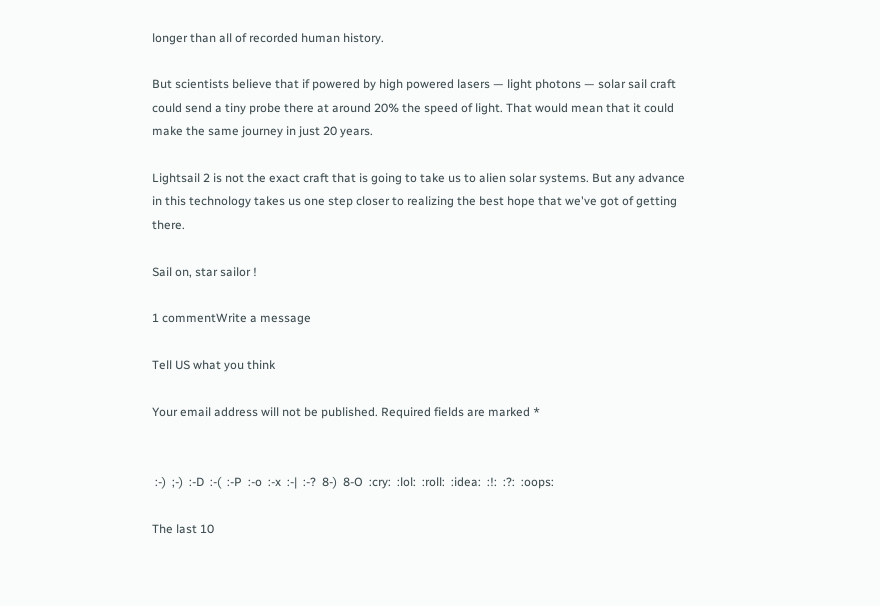longer than all of recorded human history.

But scientists believe that if powered by high powered lasers — light photons — solar sail craft could send a tiny probe there at around 20% the speed of light. That would mean that it could make the same journey in just 20 years.

Lightsail 2 is not the exact craft that is going to take us to alien solar systems. But any advance in this technology takes us one step closer to realizing the best hope that we've got of getting there.

Sail on, star sailor !

1 commentWrite a message

Tell US what you think

Your email address will not be published. Required fields are marked *


 :-)  ;-)  :-D  :-(  :-P  :-o  :-x  :-|  :-?  8-)  8-O  :cry:  :lol:  :roll:  :idea:  :!:  :?:  :oops:

The last 10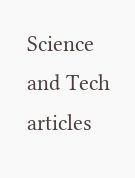Science and Tech articles